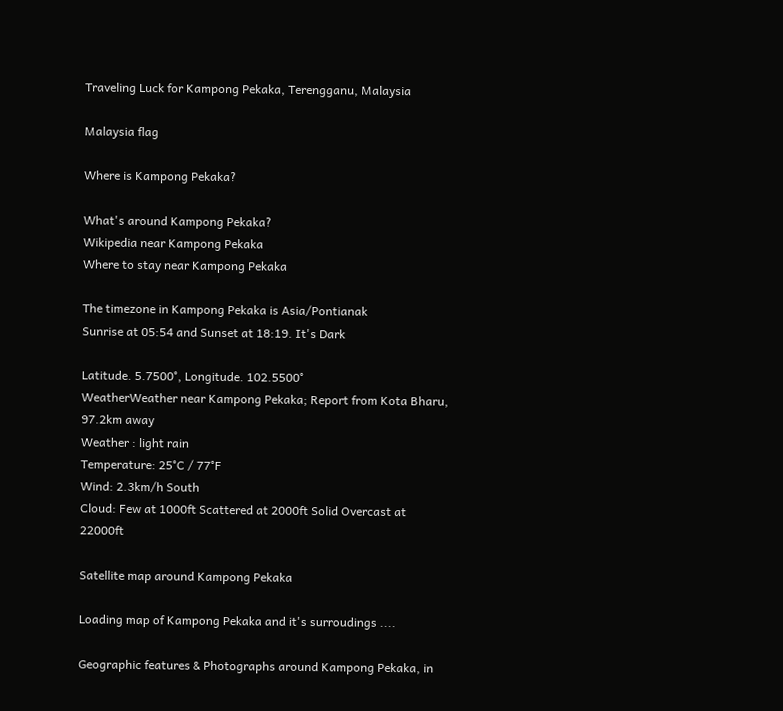Traveling Luck for Kampong Pekaka, Terengganu, Malaysia

Malaysia flag

Where is Kampong Pekaka?

What's around Kampong Pekaka?
Wikipedia near Kampong Pekaka
Where to stay near Kampong Pekaka

The timezone in Kampong Pekaka is Asia/Pontianak
Sunrise at 05:54 and Sunset at 18:19. It's Dark

Latitude. 5.7500°, Longitude. 102.5500°
WeatherWeather near Kampong Pekaka; Report from Kota Bharu, 97.2km away
Weather : light rain
Temperature: 25°C / 77°F
Wind: 2.3km/h South
Cloud: Few at 1000ft Scattered at 2000ft Solid Overcast at 22000ft

Satellite map around Kampong Pekaka

Loading map of Kampong Pekaka and it's surroudings ....

Geographic features & Photographs around Kampong Pekaka, in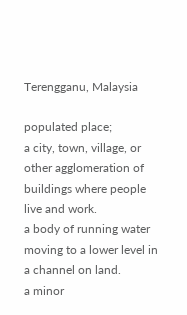Terengganu, Malaysia

populated place;
a city, town, village, or other agglomeration of buildings where people live and work.
a body of running water moving to a lower level in a channel on land.
a minor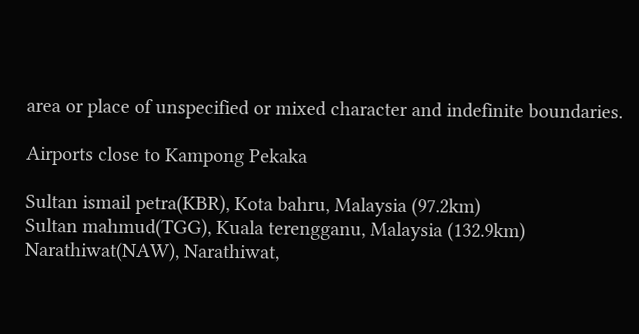area or place of unspecified or mixed character and indefinite boundaries.

Airports close to Kampong Pekaka

Sultan ismail petra(KBR), Kota bahru, Malaysia (97.2km)
Sultan mahmud(TGG), Kuala terengganu, Malaysia (132.9km)
Narathiwat(NAW), Narathiwat,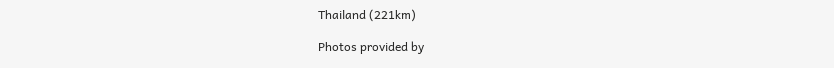Thailand (221km)

Photos provided by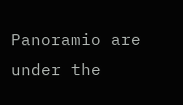Panoramio are under the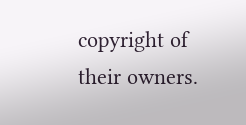copyright of their owners.